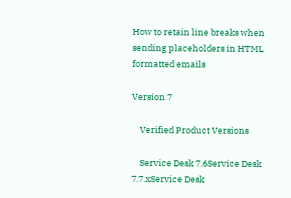How to retain line breaks when sending placeholders in HTML formatted emails

Version 7

    Verified Product Versions

    Service Desk 7.6Service Desk 7.7.xService Desk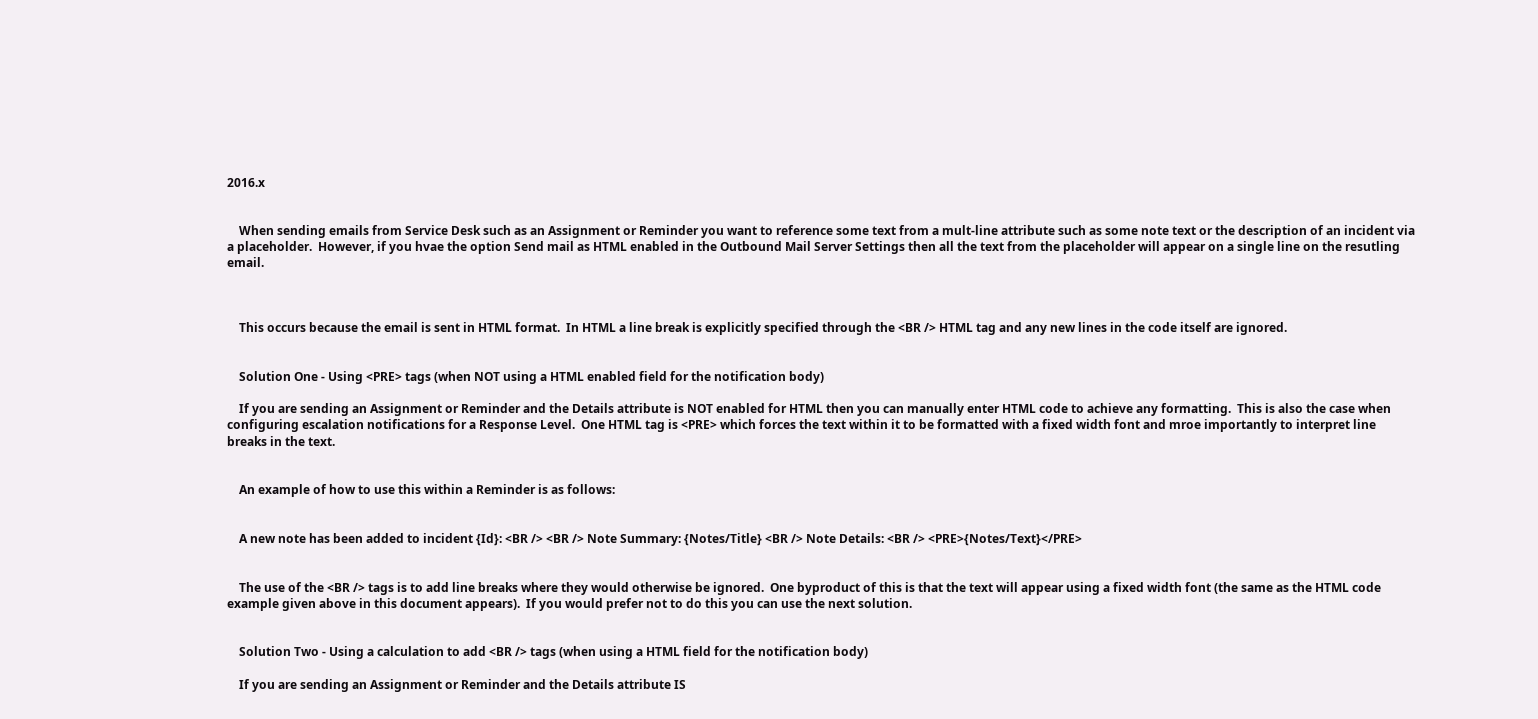2016.x


    When sending emails from Service Desk such as an Assignment or Reminder you want to reference some text from a mult-line attribute such as some note text or the description of an incident via a placeholder.  However, if you hvae the option Send mail as HTML enabled in the Outbound Mail Server Settings then all the text from the placeholder will appear on a single line on the resutling email.



    This occurs because the email is sent in HTML format.  In HTML a line break is explicitly specified through the <BR /> HTML tag and any new lines in the code itself are ignored.


    Solution One - Using <PRE> tags (when NOT using a HTML enabled field for the notification body)

    If you are sending an Assignment or Reminder and the Details attribute is NOT enabled for HTML then you can manually enter HTML code to achieve any formatting.  This is also the case when configuring escalation notifications for a Response Level.  One HTML tag is <PRE> which forces the text within it to be formatted with a fixed width font and mroe importantly to interpret line breaks in the text.


    An example of how to use this within a Reminder is as follows:


    A new note has been added to incident {Id}: <BR /> <BR /> Note Summary: {Notes/Title} <BR /> Note Details: <BR /> <PRE>{Notes/Text}</PRE>


    The use of the <BR /> tags is to add line breaks where they would otherwise be ignored.  One byproduct of this is that the text will appear using a fixed width font (the same as the HTML code example given above in this document appears).  If you would prefer not to do this you can use the next solution.


    Solution Two - Using a calculation to add <BR /> tags (when using a HTML field for the notification body)

    If you are sending an Assignment or Reminder and the Details attribute IS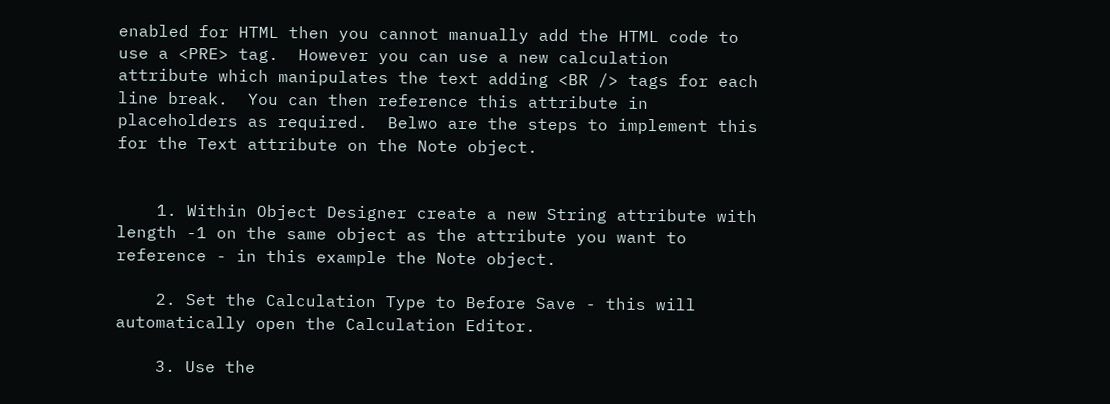enabled for HTML then you cannot manually add the HTML code to use a <PRE> tag.  However you can use a new calculation attribute which manipulates the text adding <BR /> tags for each line break.  You can then reference this attribute in placeholders as required.  Belwo are the steps to implement this for the Text attribute on the Note object.


    1. Within Object Designer create a new String attribute with length -1 on the same object as the attribute you want to reference - in this example the Note object.

    2. Set the Calculation Type to Before Save - this will automatically open the Calculation Editor.

    3. Use the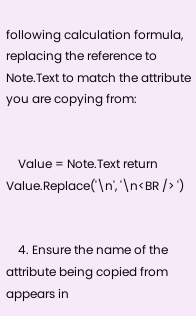following calculation formula, replacing the reference to Note.Text to match the attribute you are copying from:


    Value = Note.Text return Value.Replace('\n', '\n<BR /> ')


    4. Ensure the name of the attribute being copied from appears in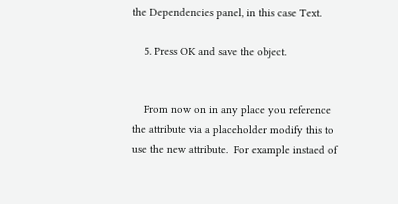the Dependencies panel, in this case Text.

    5. Press OK and save the object.


    From now on in any place you reference the attribute via a placeholder modify this to use the new attribute.  For example instaed of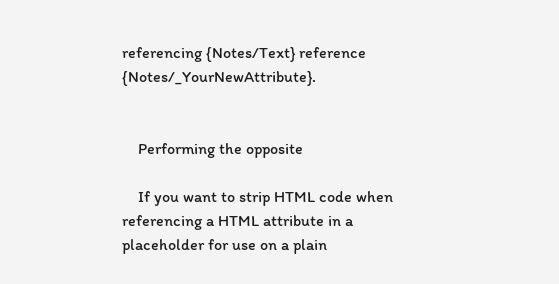referencing {Notes/Text} reference {Notes/_YourNewAttribute}.


    Performing the opposite

    If you want to strip HTML code when referencing a HTML attribute in a placeholder for use on a plain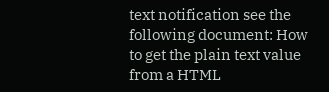text notification see the following document: How to get the plain text value from a HTML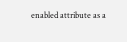enabled attribute as a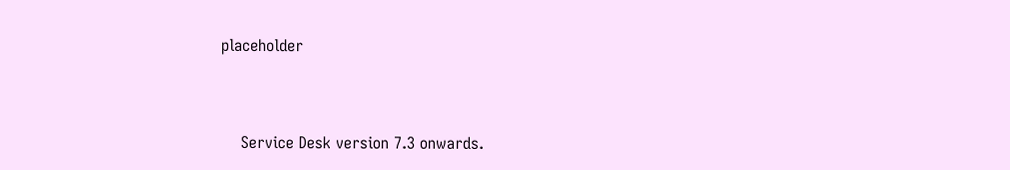placeholder



    Service Desk version 7.3 onwards.